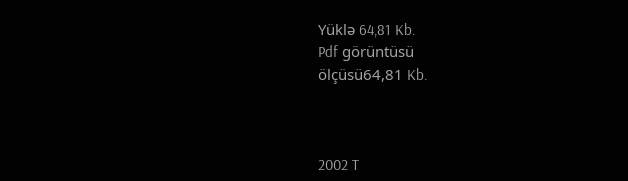Yüklə 64,81 Kb.
Pdf görüntüsü
ölçüsü64,81 Kb.



2002 T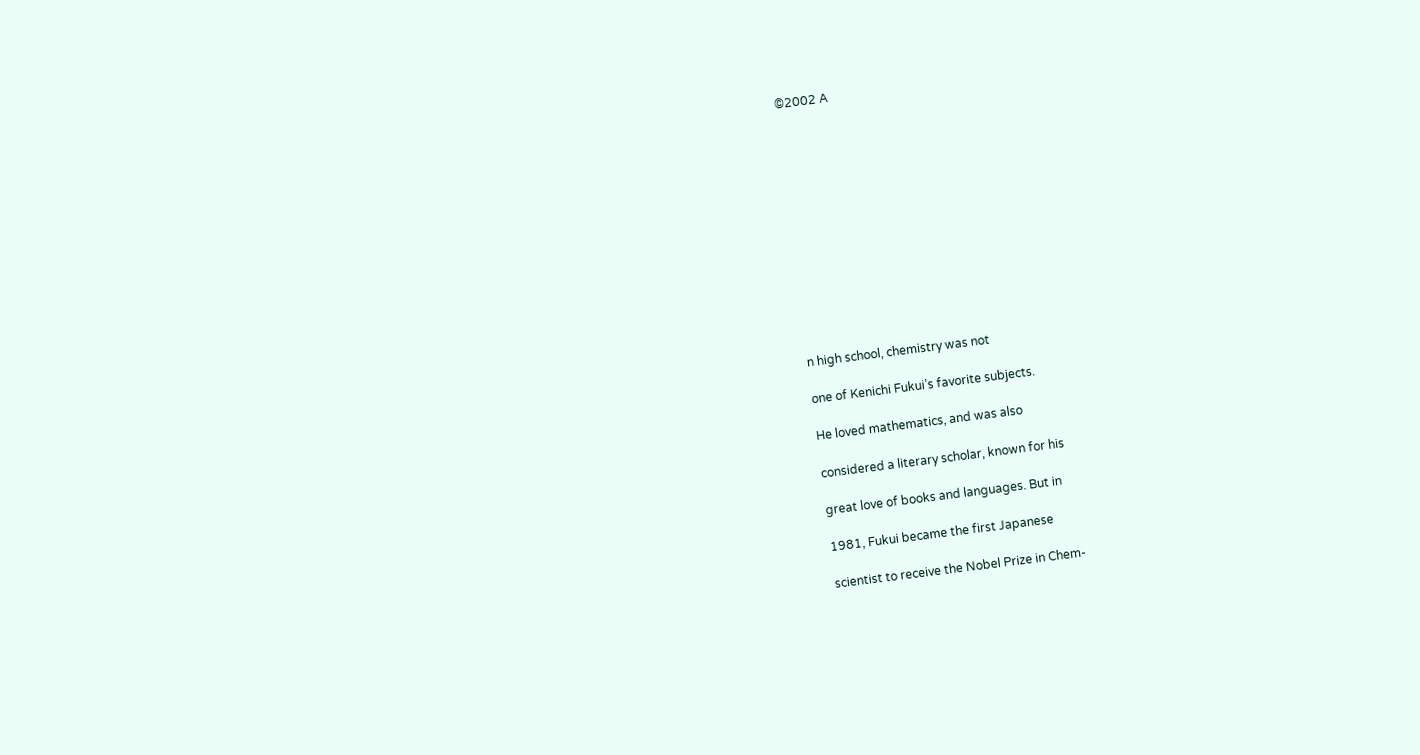©2002 A













n high school, chemistry was not

one of Kenichi Fukui’s favorite subjects.

He loved mathematics, and was also

considered a literary scholar, known for his

great love of books and languages. But in

1981, Fukui became the first Japanese

scientist to receive the Nobel Prize in Chem-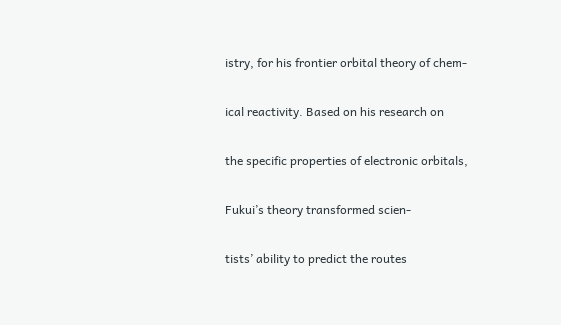istry, for his frontier orbital theory of chem-

ical reactivity. Based on his research on

the specific properties of electronic orbitals,

Fukui’s theory transformed scien-

tists’ ability to predict the routes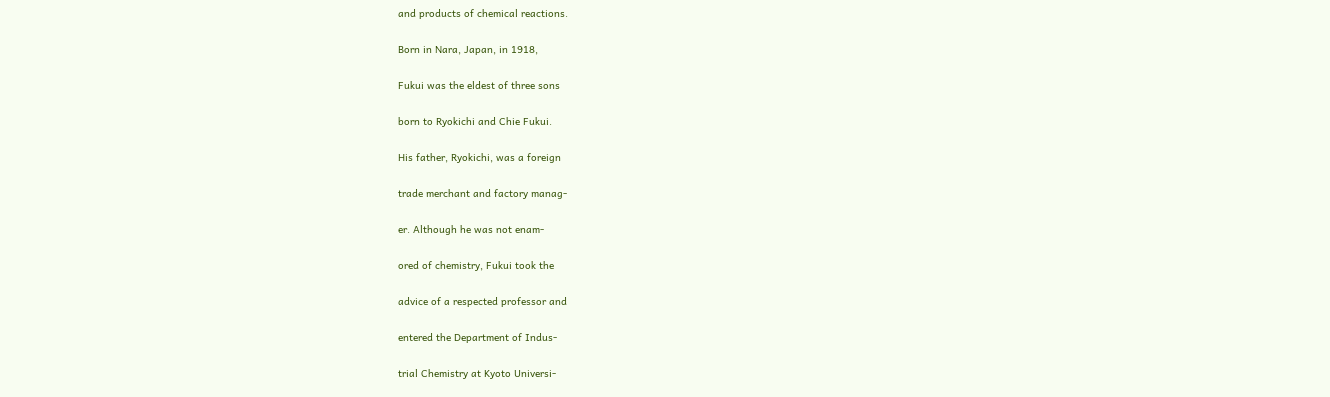and products of chemical reactions.

Born in Nara, Japan, in 1918,

Fukui was the eldest of three sons

born to Ryokichi and Chie Fukui.

His father, Ryokichi, was a foreign

trade merchant and factory manag-

er. Although he was not enam-

ored of chemistry, Fukui took the

advice of a respected professor and

entered the Department of Indus-

trial Chemistry at Kyoto Universi-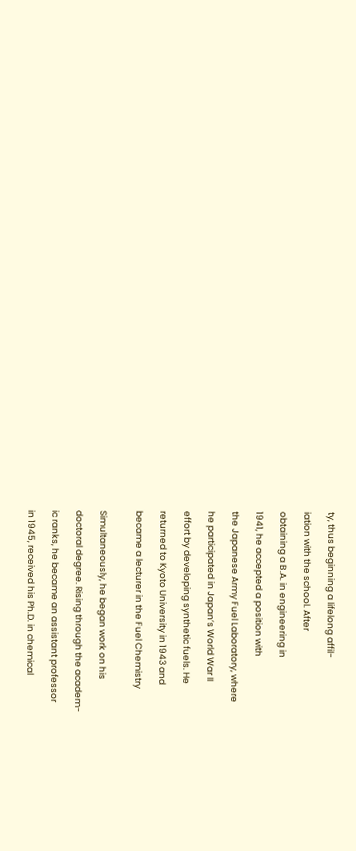ty, thus beginning a lifelong affil-

iation with the school. After

obtaining a B.A. in engineering in

1941, he accepted a position with

the Japanese Army Fuel Laboratory, where

he participated in Japan’s World War II

effort by developing synthetic fuels. He

returned to Kyoto University in 1943 and

became a lecturer in the Fuel Chemistry


Simultaneously, he began work on his

doctoral degree. Rising through the academ-

ic ranks, he became an assistant professor

in 1945, received his Ph.D. in chemical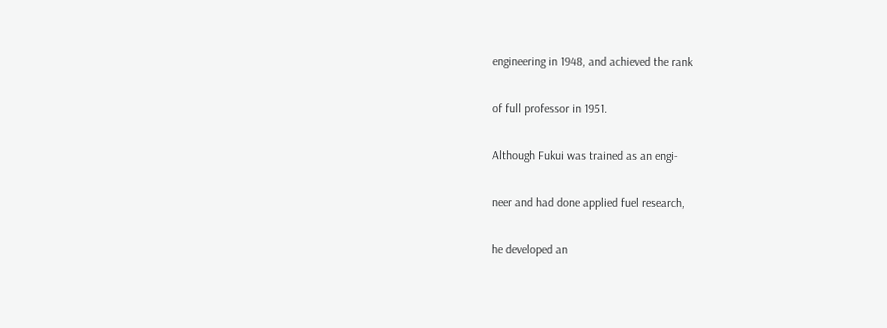engineering in 1948, and achieved the rank

of full professor in 1951.

Although Fukui was trained as an engi-

neer and had done applied fuel research,

he developed an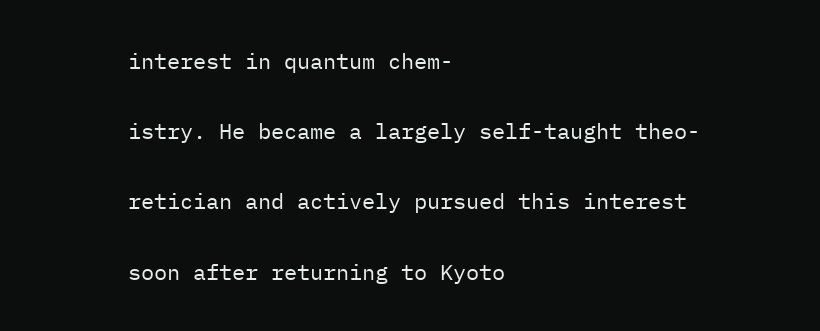interest in quantum chem-

istry. He became a largely self-taught theo-

retician and actively pursued this interest

soon after returning to Kyoto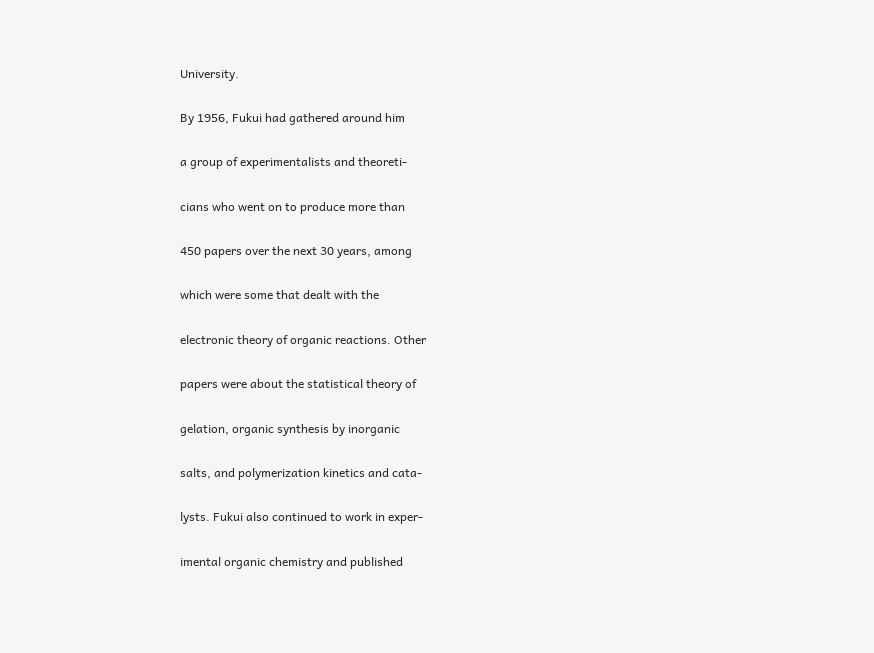University.

By 1956, Fukui had gathered around him

a group of experimentalists and theoreti-

cians who went on to produce more than

450 papers over the next 30 years, among

which were some that dealt with the

electronic theory of organic reactions. Other

papers were about the statistical theory of

gelation, organic synthesis by inorganic

salts, and polymerization kinetics and cata-

lysts. Fukui also continued to work in exper-

imental organic chemistry and published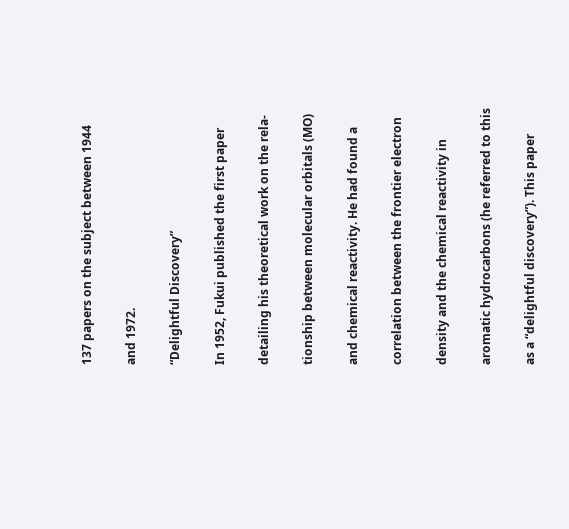137 papers on the subject between 1944

and 1972.

“Delightful Discovery”

In 1952, Fukui published the first paper

detailing his theoretical work on the rela-

tionship between molecular orbitals (MO)

and chemical reactivity. He had found a

correlation between the frontier electron

density and the chemical reactivity in

aromatic hydrocarbons (he referred to this

as a “delightful discovery”). This paper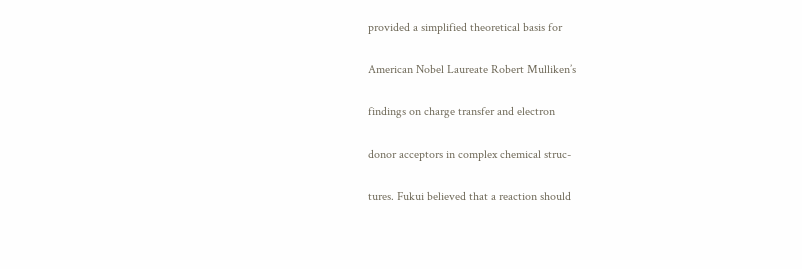provided a simplified theoretical basis for

American Nobel Laureate Robert Mulliken’s

findings on charge transfer and electron

donor acceptors in complex chemical struc-

tures. Fukui believed that a reaction should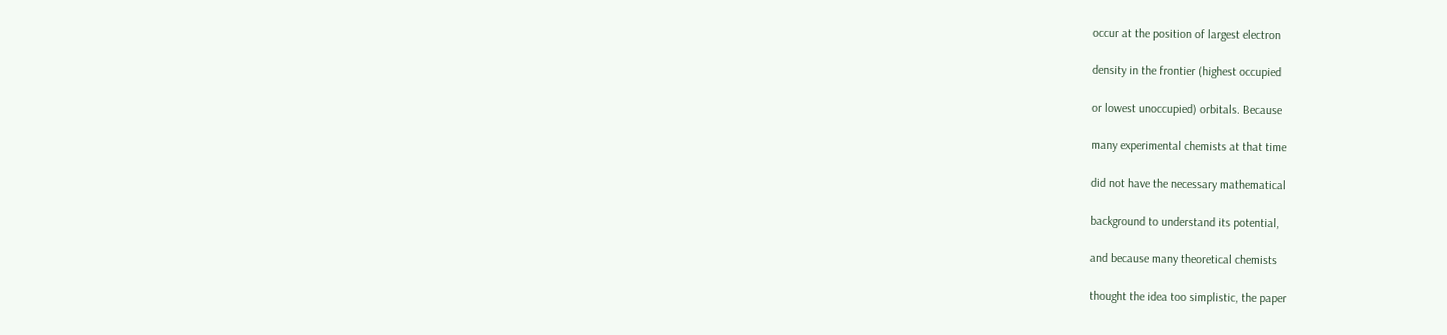occur at the position of largest electron

density in the frontier (highest occupied

or lowest unoccupied) orbitals. Because

many experimental chemists at that time

did not have the necessary mathematical

background to understand its potential,

and because many theoretical chemists

thought the idea too simplistic, the paper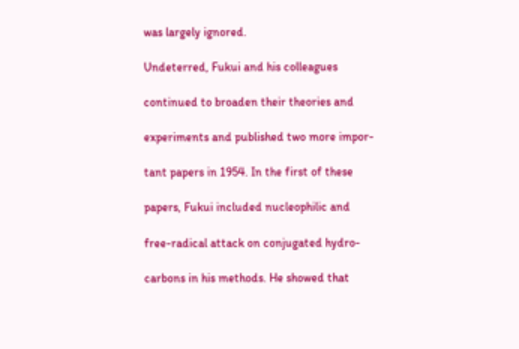was largely ignored.

Undeterred, Fukui and his colleagues

continued to broaden their theories and

experiments and published two more impor-

tant papers in 1954. In the first of these

papers, Fukui included nucleophilic and

free-radical attack on conjugated hydro-

carbons in his methods. He showed that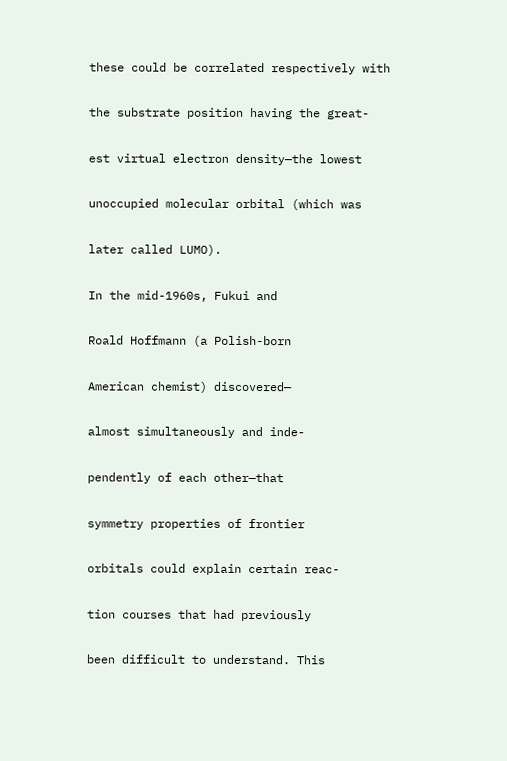these could be correlated respectively with

the substrate position having the great-

est virtual electron density—the lowest

unoccupied molecular orbital (which was

later called LUMO).

In the mid-1960s, Fukui and

Roald Hoffmann (a Polish-born

American chemist) discovered—

almost simultaneously and inde-

pendently of each other—that

symmetry properties of frontier

orbitals could explain certain reac-

tion courses that had previously

been difficult to understand. This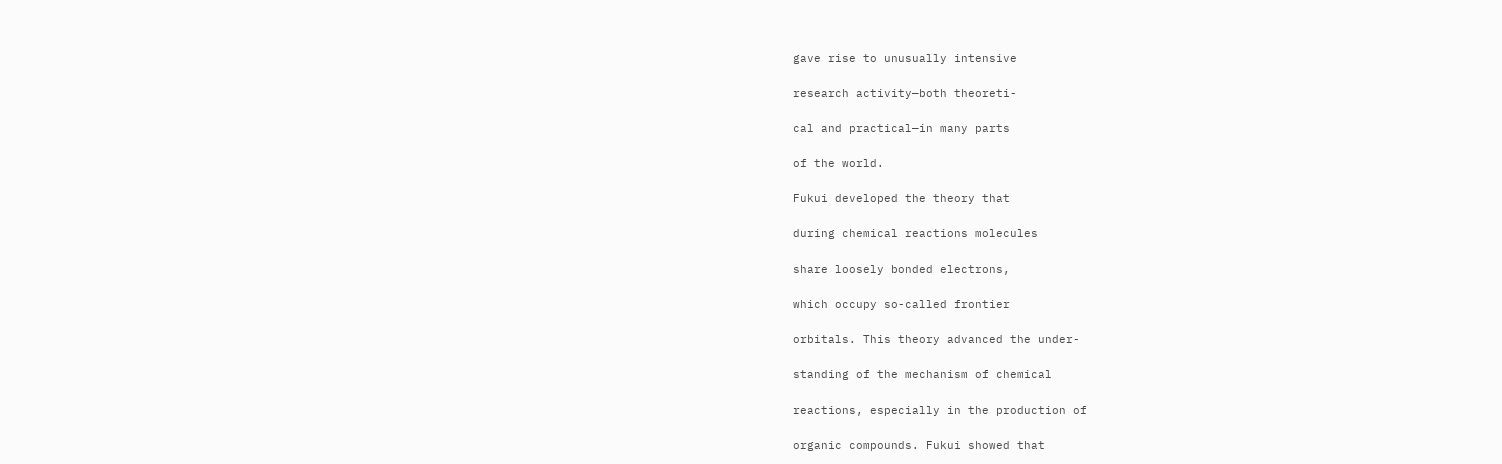gave rise to unusually intensive

research activity—both theoreti-

cal and practical—in many parts

of the world.

Fukui developed the theory that

during chemical reactions molecules

share loosely bonded electrons,

which occupy so-called frontier

orbitals. This theory advanced the under-

standing of the mechanism of chemical

reactions, especially in the production of

organic compounds. Fukui showed that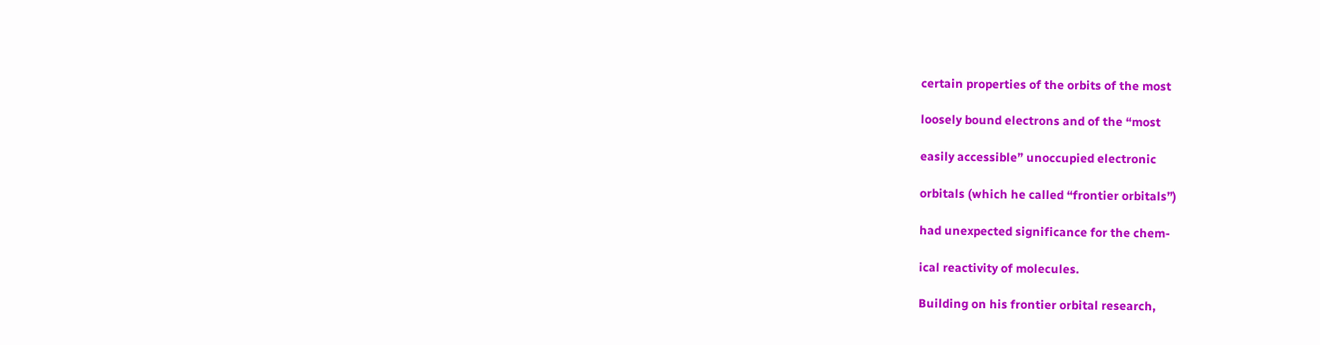certain properties of the orbits of the most

loosely bound electrons and of the “most

easily accessible” unoccupied electronic

orbitals (which he called “frontier orbitals”)

had unexpected significance for the chem-

ical reactivity of molecules.

Building on his frontier orbital research,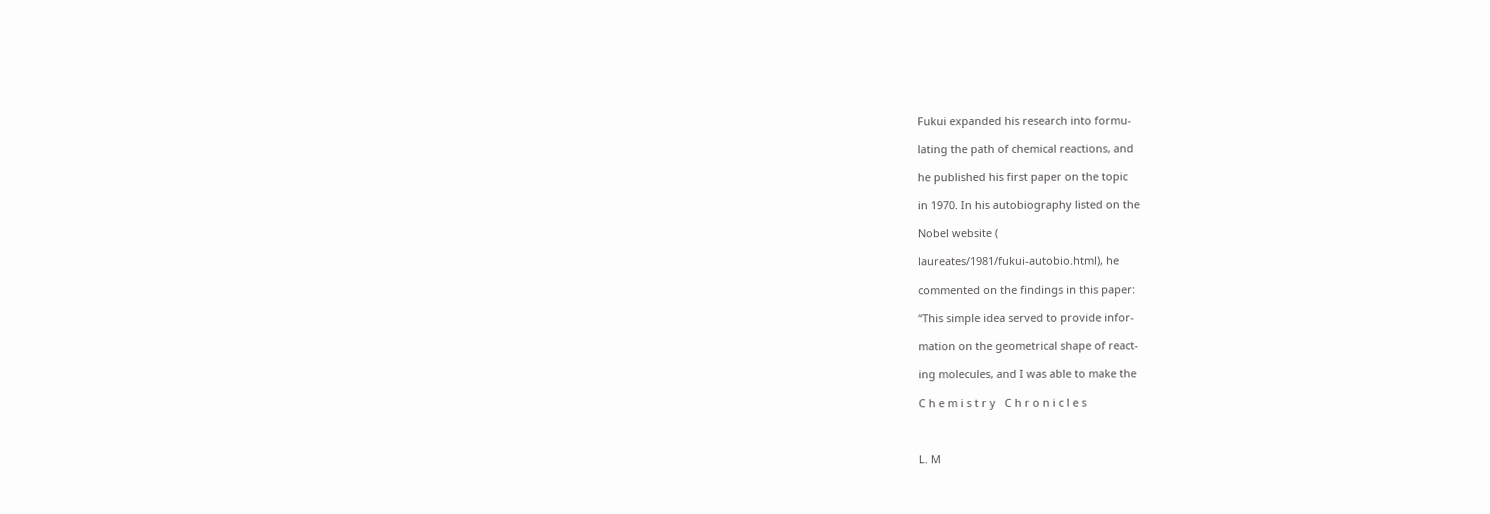Fukui expanded his research into formu-

lating the path of chemical reactions, and

he published his first paper on the topic

in 1970. In his autobiography listed on the

Nobel website (

laureates/1981/fukui-autobio.html), he

commented on the findings in this paper:

“This simple idea served to provide infor-

mation on the geometrical shape of react-

ing molecules, and I was able to make the

C h e m i s t r y   C h r o n i c l e s



L. M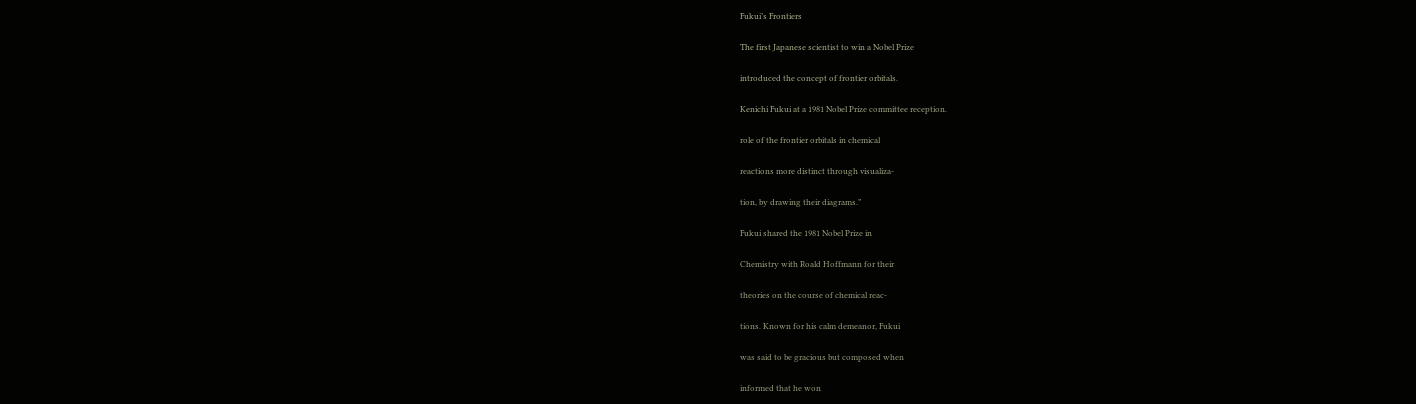Fukui’s Frontiers

The first Japanese scientist to win a Nobel Prize

introduced the concept of frontier orbitals.

Kenichi Fukui at a 1981 Nobel Prize committee reception.

role of the frontier orbitals in chemical

reactions more distinct through visualiza-

tion, by drawing their diagrams.”

Fukui shared the 1981 Nobel Prize in

Chemistry with Roald Hoffmann for their

theories on the course of chemical reac-

tions. Known for his calm demeanor, Fukui

was said to be gracious but composed when

informed that he won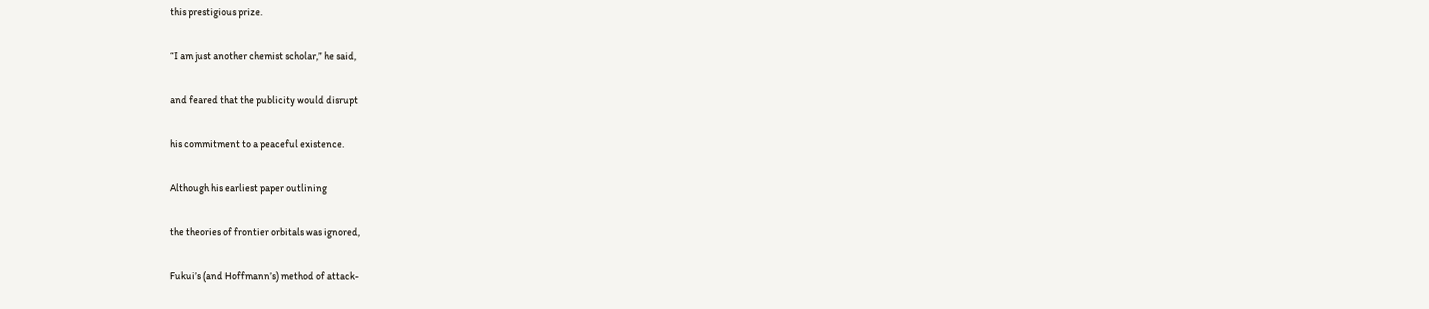this prestigious prize.

“I am just another chemist scholar,” he said,

and feared that the publicity would disrupt

his commitment to a peaceful existence.

Although his earliest paper outlining

the theories of frontier orbitals was ignored,

Fukui’s (and Hoffmann’s) method of attack-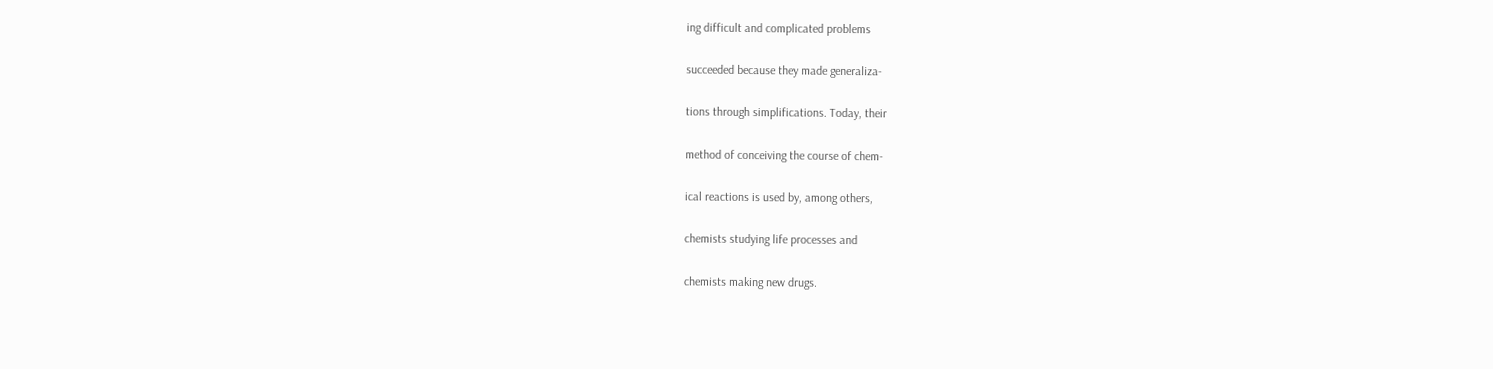ing difficult and complicated problems

succeeded because they made generaliza-

tions through simplifications. Today, their

method of conceiving the course of chem-

ical reactions is used by, among others,

chemists studying life processes and

chemists making new drugs.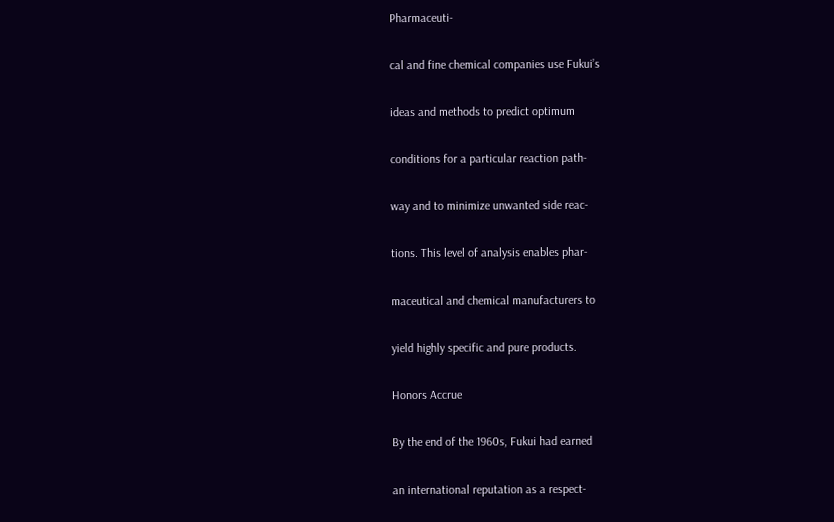Pharmaceuti-

cal and fine chemical companies use Fukui’s

ideas and methods to predict optimum

conditions for a particular reaction path-

way and to minimize unwanted side reac-

tions. This level of analysis enables phar-

maceutical and chemical manufacturers to

yield highly specific and pure products.

Honors Accrue

By the end of the 1960s, Fukui had earned

an international reputation as a respect-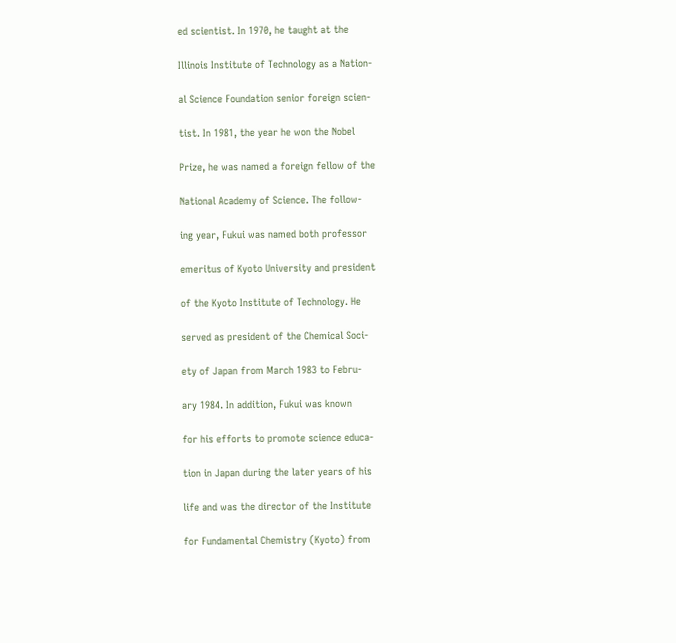ed scientist. In 1970, he taught at the

Illinois Institute of Technology as a Nation-

al Science Foundation senior foreign scien-

tist. In 1981, the year he won the Nobel

Prize, he was named a foreign fellow of the

National Academy of Science. The follow-

ing year, Fukui was named both professor

emeritus of Kyoto University and president

of the Kyoto Institute of Technology. He

served as president of the Chemical Soci-

ety of Japan from March 1983 to Febru-

ary 1984. In addition, Fukui was known

for his efforts to promote science educa-

tion in Japan during the later years of his

life and was the director of the Institute

for Fundamental Chemistry (Kyoto) from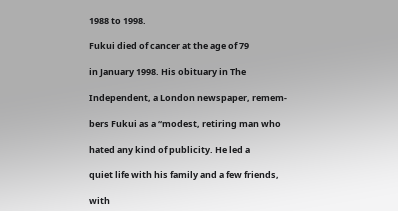1988 to 1998.

Fukui died of cancer at the age of 79

in January 1998. His obituary in The

Independent, a London newspaper, remem-

bers Fukui as a “modest, retiring man who

hated any kind of publicity. He led a

quiet life with his family and a few friends,

with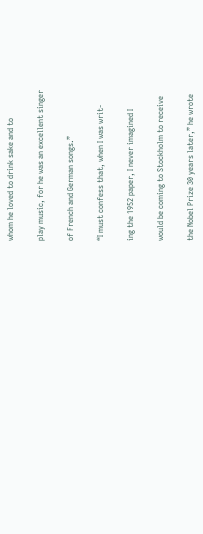whom he loved to drink sake and to

play music, for he was an excellent singer

of French and German songs.”

“I must confess that, when I was writ-

ing the 1952 paper, I never imagined I

would be coming to Stockholm to receive

the Nobel Prize 30 years later,” he wrote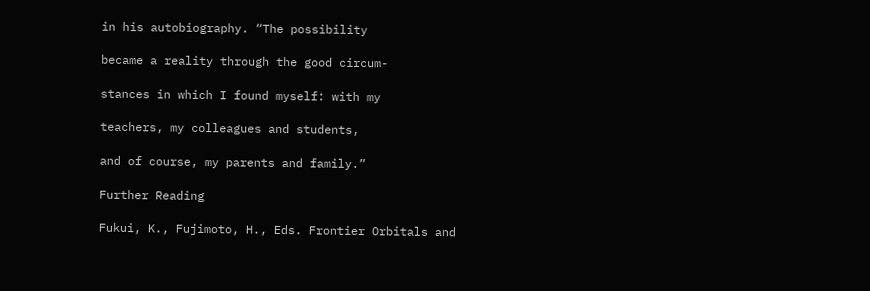in his autobiography. “The possibility

became a reality through the good circum-

stances in which I found myself: with my

teachers, my colleagues and students,

and of course, my parents and family.”

Further Reading

Fukui, K., Fujimoto, H., Eds. Frontier Orbitals and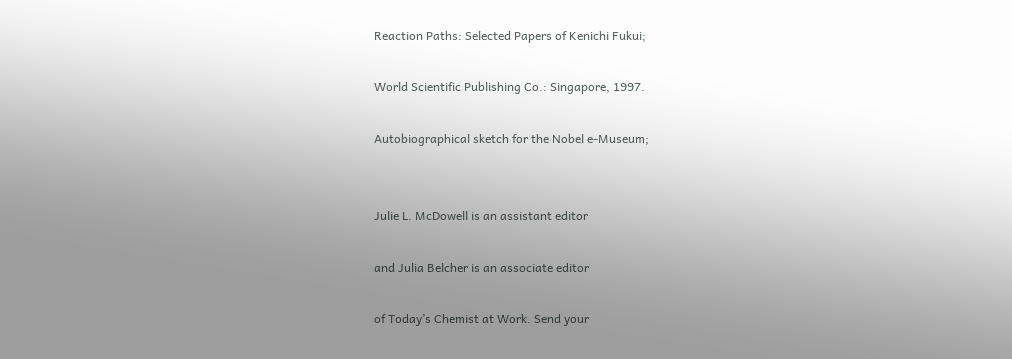Reaction Paths: Selected Papers of Kenichi Fukui;

World Scientific Publishing Co.: Singapore, 1997.

Autobiographical sketch for the Nobel e-Museum;


Julie L. McDowell is an assistant editor

and Julia Belcher is an associate editor

of Today’s Chemist at Work. Send your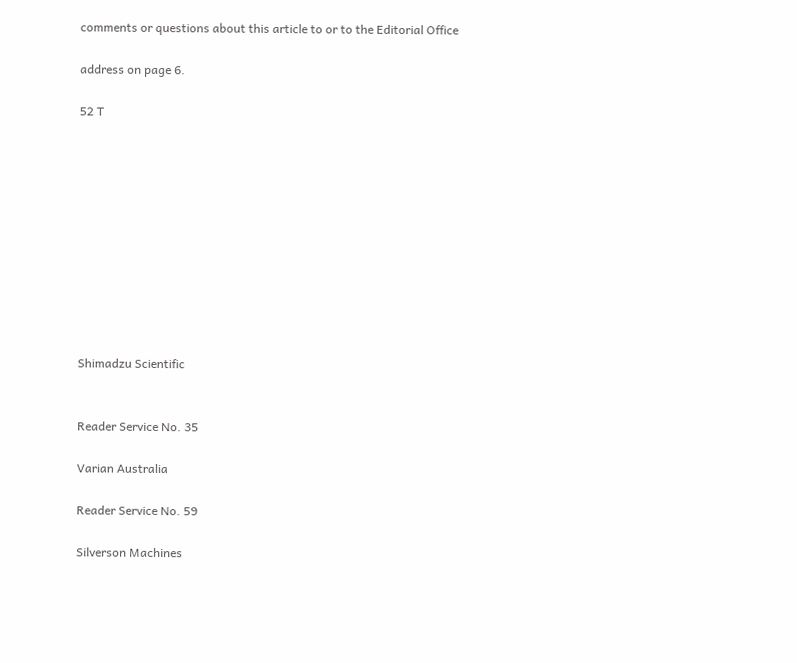comments or questions about this article to or to the Editorial Office

address on page 6.

52 T











Shimadzu Scientific


Reader Service No. 35

Varian Australia

Reader Service No. 59

Silverson Machines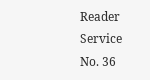Reader Service No. 36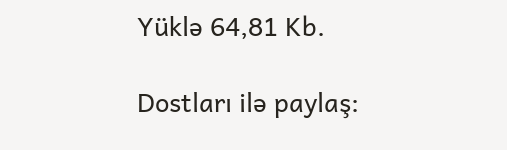Yüklə 64,81 Kb.

Dostları ilə paylaş: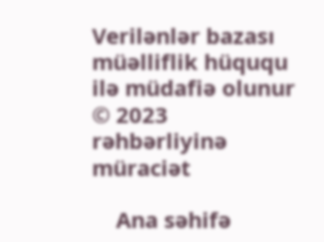Verilənlər bazası müəlliflik hüququ ilə müdafiə olunur © 2023
rəhbərliyinə müraciət

    Ana səhifə